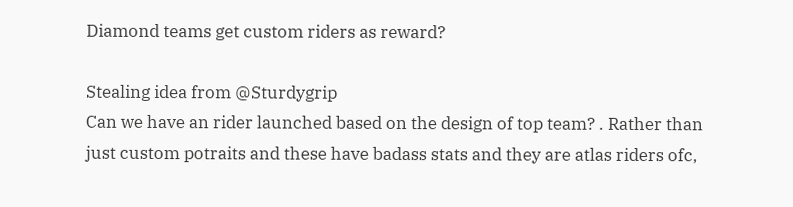Diamond teams get custom riders as reward?

Stealing idea from @Sturdygrip
Can we have an rider launched based on the design of top team? . Rather than just custom potraits and these have badass stats and they are atlas riders ofc,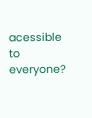acessible to everyone?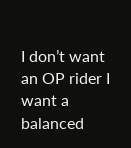I don’t want an OP rider I want a balanced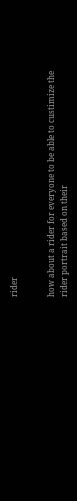rider


how about a rider for everyone to be able to custimize the rider portrait based on their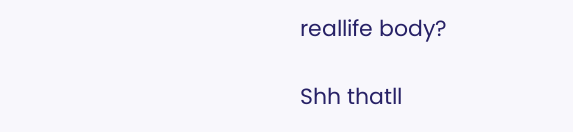reallife body?

Shh thatll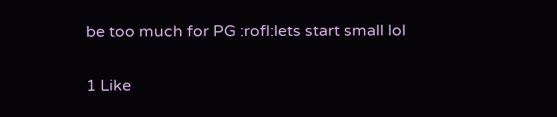be too much for PG :rofl:lets start small lol

1 Like